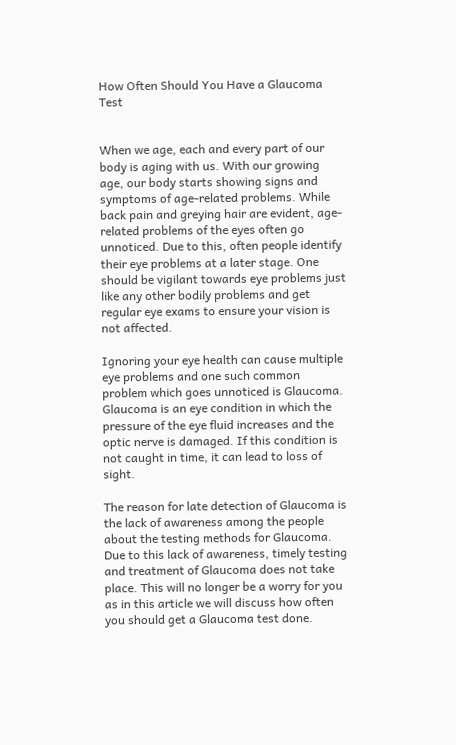How Often Should You Have a Glaucoma Test


When we age, each and every part of our body is aging with us. With our growing age, our body starts showing signs and symptoms of age-related problems. While back pain and greying hair are evident, age-related problems of the eyes often go unnoticed. Due to this, often people identify their eye problems at a later stage. One should be vigilant towards eye problems just like any other bodily problems and get regular eye exams to ensure your vision is not affected.

Ignoring your eye health can cause multiple eye problems and one such common problem which goes unnoticed is Glaucoma. Glaucoma is an eye condition in which the pressure of the eye fluid increases and the optic nerve is damaged. If this condition is not caught in time, it can lead to loss of sight.

The reason for late detection of Glaucoma is the lack of awareness among the people about the testing methods for Glaucoma. Due to this lack of awareness, timely testing and treatment of Glaucoma does not take place. This will no longer be a worry for you as in this article we will discuss how often you should get a Glaucoma test done.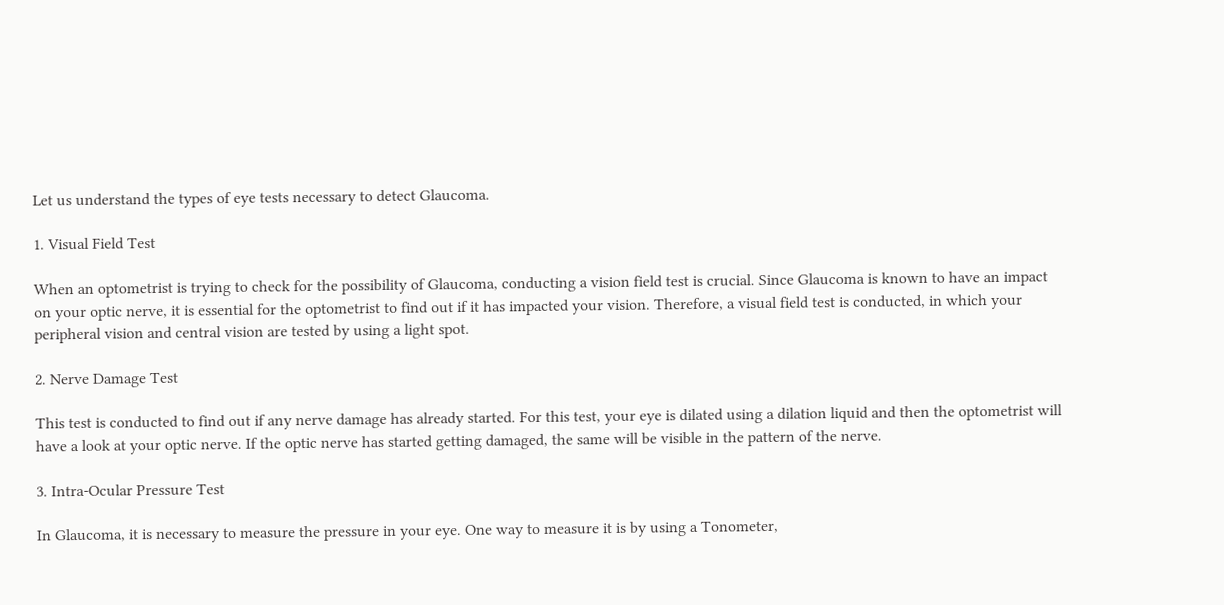Let us understand the types of eye tests necessary to detect Glaucoma.

1. Visual Field Test

When an optometrist is trying to check for the possibility of Glaucoma, conducting a vision field test is crucial. Since Glaucoma is known to have an impact on your optic nerve, it is essential for the optometrist to find out if it has impacted your vision. Therefore, a visual field test is conducted, in which your peripheral vision and central vision are tested by using a light spot.

2. Nerve Damage Test

This test is conducted to find out if any nerve damage has already started. For this test, your eye is dilated using a dilation liquid and then the optometrist will have a look at your optic nerve. If the optic nerve has started getting damaged, the same will be visible in the pattern of the nerve.

3. Intra-Ocular Pressure Test

In Glaucoma, it is necessary to measure the pressure in your eye. One way to measure it is by using a Tonometer,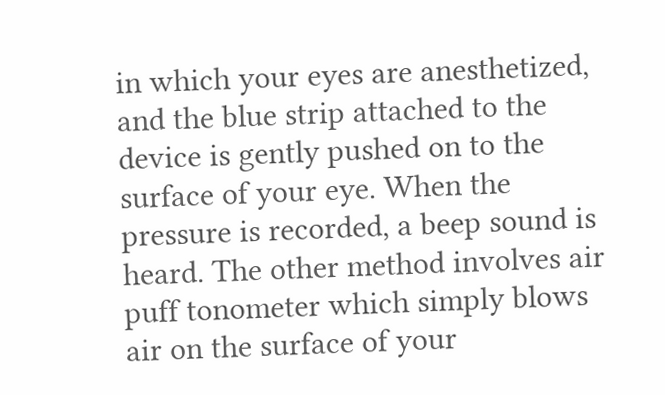in which your eyes are anesthetized, and the blue strip attached to the device is gently pushed on to the surface of your eye. When the pressure is recorded, a beep sound is heard. The other method involves air puff tonometer which simply blows air on the surface of your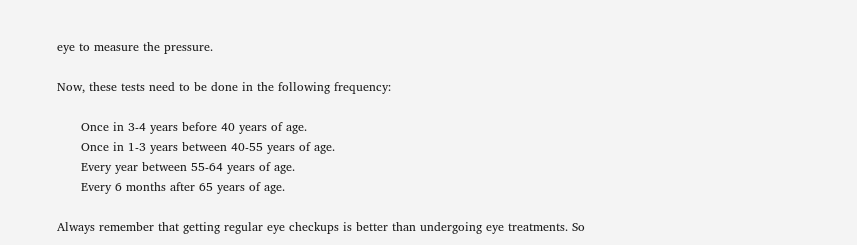eye to measure the pressure.

Now, these tests need to be done in the following frequency:

      Once in 3-4 years before 40 years of age.
      Once in 1-3 years between 40-55 years of age.
      Every year between 55-64 years of age.
      Every 6 months after 65 years of age.

Always remember that getting regular eye checkups is better than undergoing eye treatments. So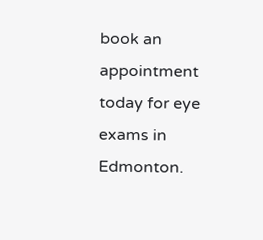book an appointment today for eye exams in Edmonton.